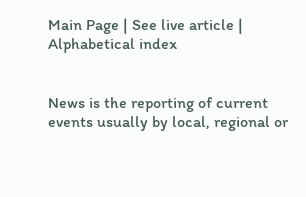Main Page | See live article | Alphabetical index


News is the reporting of current events usually by local, regional or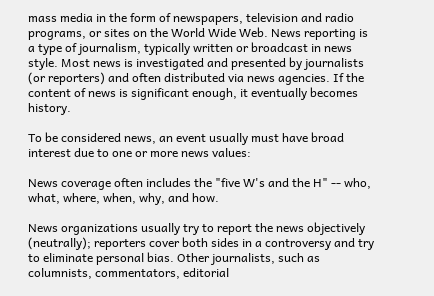mass media in the form of newspapers, television and radio programs, or sites on the World Wide Web. News reporting is a type of journalism, typically written or broadcast in news style. Most news is investigated and presented by journalists (or reporters) and often distributed via news agencies. If the content of news is significant enough, it eventually becomes history.

To be considered news, an event usually must have broad interest due to one or more news values:

News coverage often includes the "five W's and the H" -- who, what, where, when, why, and how.

News organizations usually try to report the news objectively (neutrally); reporters cover both sides in a controversy and try to eliminate personal bias. Other journalists, such as columnists, commentators, editorial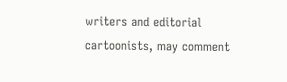writers and editorial cartoonists, may comment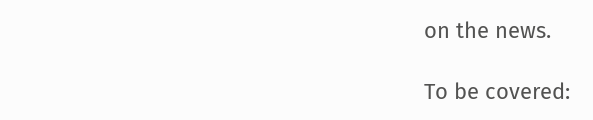on the news.

To be covered: